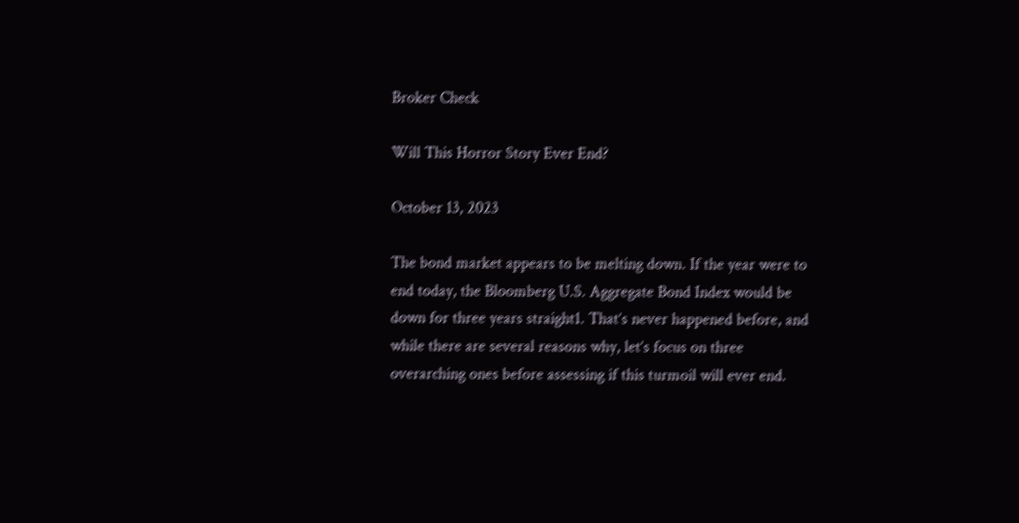Broker Check

Will This Horror Story Ever End?

October 13, 2023

The bond market appears to be melting down. If the year were to end today, the Bloomberg U.S. Aggregate Bond Index would be down for three years straight1. That’s never happened before, and while there are several reasons why, let’s focus on three overarching ones before assessing if this turmoil will ever end.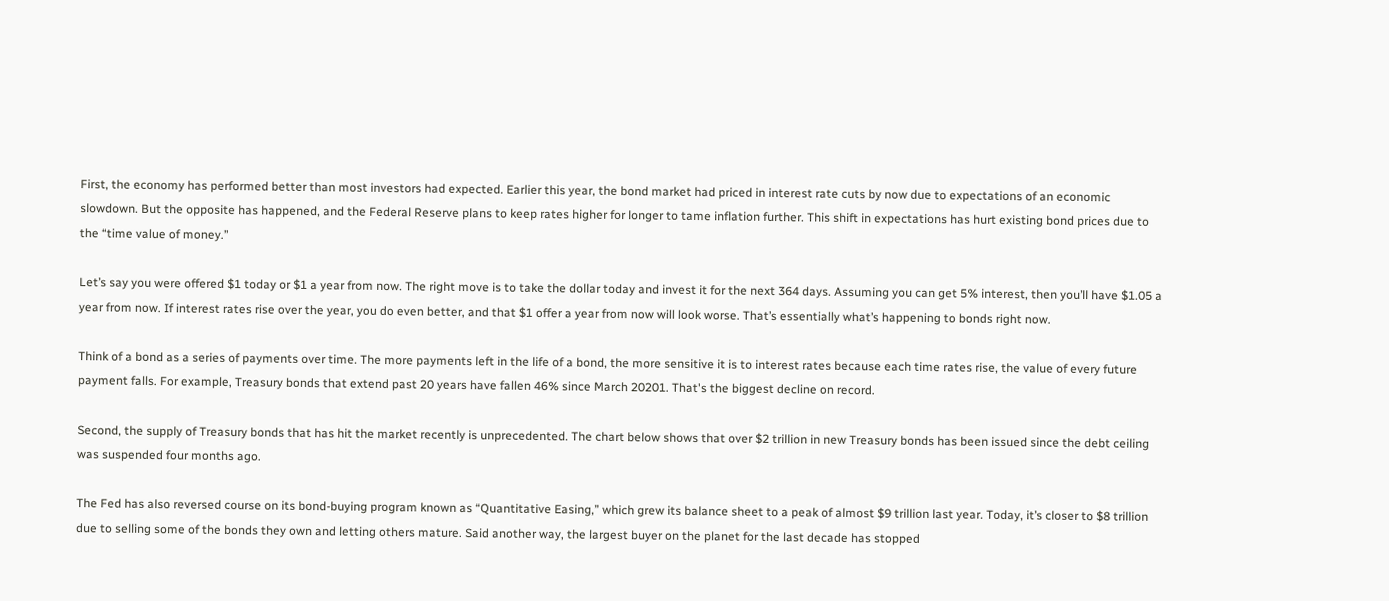First, the economy has performed better than most investors had expected. Earlier this year, the bond market had priced in interest rate cuts by now due to expectations of an economic slowdown. But the opposite has happened, and the Federal Reserve plans to keep rates higher for longer to tame inflation further. This shift in expectations has hurt existing bond prices due to the “time value of money.”

Let’s say you were offered $1 today or $1 a year from now. The right move is to take the dollar today and invest it for the next 364 days. Assuming you can get 5% interest, then you’ll have $1.05 a year from now. If interest rates rise over the year, you do even better, and that $1 offer a year from now will look worse. That’s essentially what’s happening to bonds right now.

Think of a bond as a series of payments over time. The more payments left in the life of a bond, the more sensitive it is to interest rates because each time rates rise, the value of every future payment falls. For example, Treasury bonds that extend past 20 years have fallen 46% since March 20201. That's the biggest decline on record.

Second, the supply of Treasury bonds that has hit the market recently is unprecedented. The chart below shows that over $2 trillion in new Treasury bonds has been issued since the debt ceiling was suspended four months ago.

The Fed has also reversed course on its bond-buying program known as “Quantitative Easing,” which grew its balance sheet to a peak of almost $9 trillion last year. Today, it’s closer to $8 trillion due to selling some of the bonds they own and letting others mature. Said another way, the largest buyer on the planet for the last decade has stopped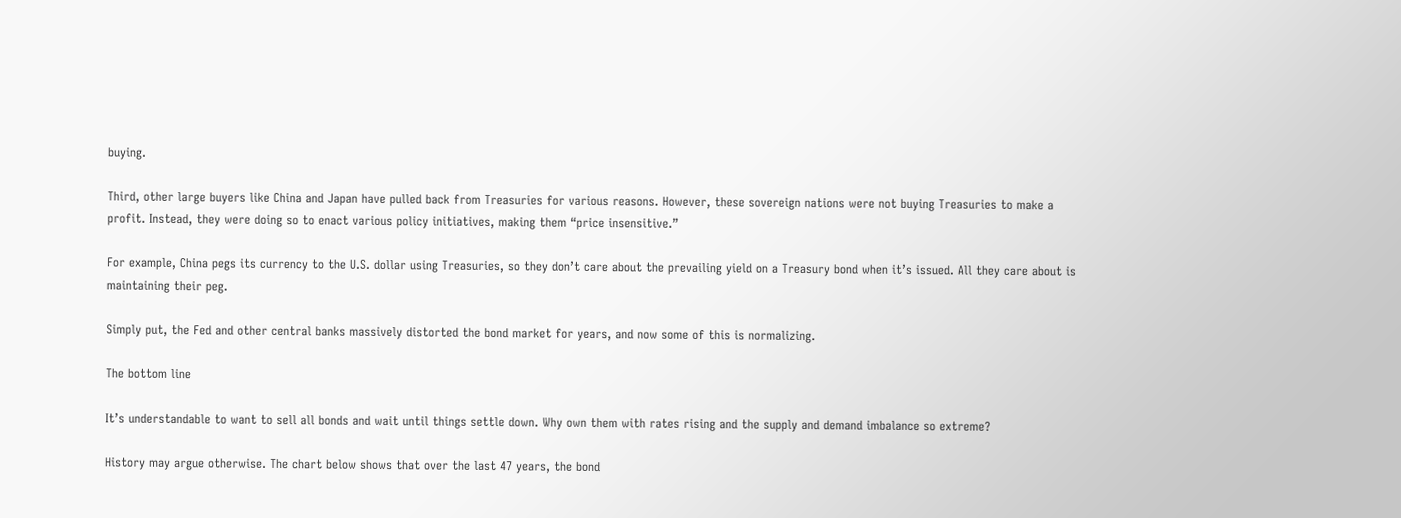buying.

Third, other large buyers like China and Japan have pulled back from Treasuries for various reasons. However, these sovereign nations were not buying Treasuries to make a profit. Instead, they were doing so to enact various policy initiatives, making them “price insensitive.”

For example, China pegs its currency to the U.S. dollar using Treasuries, so they don’t care about the prevailing yield on a Treasury bond when it’s issued. All they care about is maintaining their peg.

Simply put, the Fed and other central banks massively distorted the bond market for years, and now some of this is normalizing.

The bottom line

It’s understandable to want to sell all bonds and wait until things settle down. Why own them with rates rising and the supply and demand imbalance so extreme?

History may argue otherwise. The chart below shows that over the last 47 years, the bond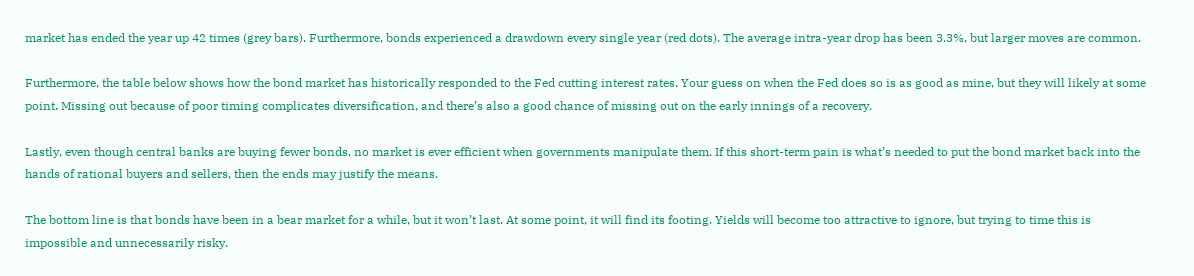market has ended the year up 42 times (grey bars). Furthermore, bonds experienced a drawdown every single year (red dots). The average intra-year drop has been 3.3%, but larger moves are common.

Furthermore, the table below shows how the bond market has historically responded to the Fed cutting interest rates. Your guess on when the Fed does so is as good as mine, but they will likely at some point. Missing out because of poor timing complicates diversification, and there’s also a good chance of missing out on the early innings of a recovery.

Lastly, even though central banks are buying fewer bonds, no market is ever efficient when governments manipulate them. If this short-term pain is what’s needed to put the bond market back into the hands of rational buyers and sellers, then the ends may justify the means.

The bottom line is that bonds have been in a bear market for a while, but it won’t last. At some point, it will find its footing. Yields will become too attractive to ignore, but trying to time this is impossible and unnecessarily risky.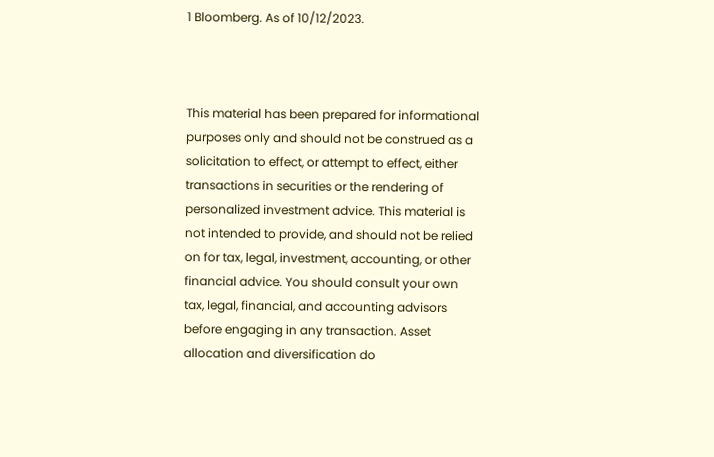1 Bloomberg. As of 10/12/2023.



This material has been prepared for informational purposes only and should not be construed as a solicitation to effect, or attempt to effect, either transactions in securities or the rendering of personalized investment advice. This material is not intended to provide, and should not be relied on for tax, legal, investment, accounting, or other financial advice. You should consult your own tax, legal, financial, and accounting advisors before engaging in any transaction. Asset allocation and diversification do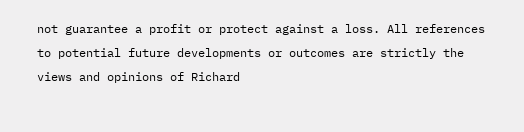not guarantee a profit or protect against a loss. All references to potential future developments or outcomes are strictly the views and opinions of Richard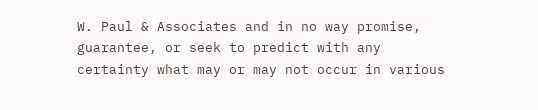W. Paul & Associates and in no way promise, guarantee, or seek to predict with any certainty what may or may not occur in various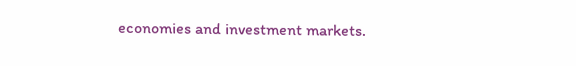economies and investment markets.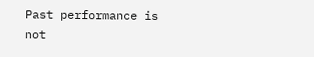Past performance is not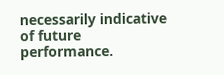necessarily indicative of future performance.